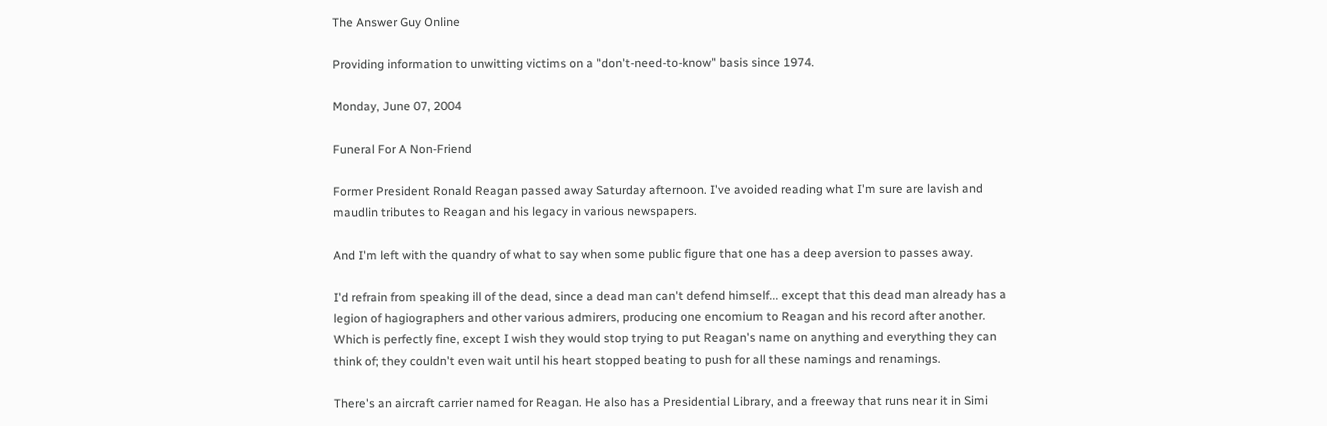The Answer Guy Online

Providing information to unwitting victims on a "don't-need-to-know" basis since 1974.

Monday, June 07, 2004

Funeral For A Non-Friend

Former President Ronald Reagan passed away Saturday afternoon. I've avoided reading what I'm sure are lavish and maudlin tributes to Reagan and his legacy in various newspapers.

And I'm left with the quandry of what to say when some public figure that one has a deep aversion to passes away.

I'd refrain from speaking ill of the dead, since a dead man can't defend himself... except that this dead man already has a legion of hagiographers and other various admirers, producing one encomium to Reagan and his record after another. Which is perfectly fine, except I wish they would stop trying to put Reagan's name on anything and everything they can think of; they couldn't even wait until his heart stopped beating to push for all these namings and renamings.

There's an aircraft carrier named for Reagan. He also has a Presidential Library, and a freeway that runs near it in Simi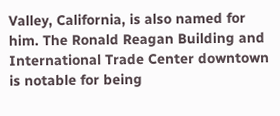Valley, California, is also named for him. The Ronald Reagan Building and International Trade Center downtown is notable for being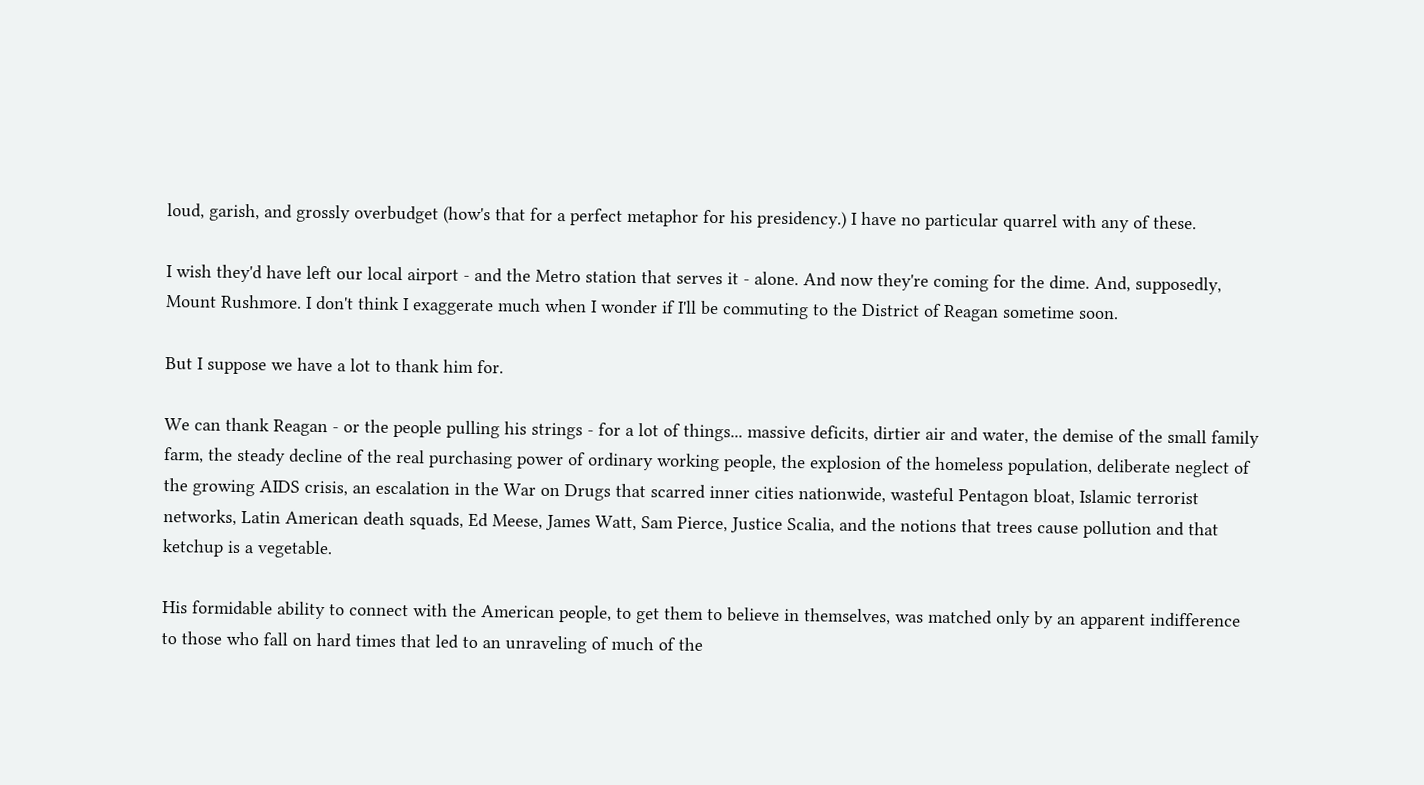loud, garish, and grossly overbudget (how's that for a perfect metaphor for his presidency.) I have no particular quarrel with any of these.

I wish they'd have left our local airport - and the Metro station that serves it - alone. And now they're coming for the dime. And, supposedly, Mount Rushmore. I don't think I exaggerate much when I wonder if I'll be commuting to the District of Reagan sometime soon.

But I suppose we have a lot to thank him for.

We can thank Reagan - or the people pulling his strings - for a lot of things... massive deficits, dirtier air and water, the demise of the small family farm, the steady decline of the real purchasing power of ordinary working people, the explosion of the homeless population, deliberate neglect of the growing AIDS crisis, an escalation in the War on Drugs that scarred inner cities nationwide, wasteful Pentagon bloat, Islamic terrorist networks, Latin American death squads, Ed Meese, James Watt, Sam Pierce, Justice Scalia, and the notions that trees cause pollution and that ketchup is a vegetable.

His formidable ability to connect with the American people, to get them to believe in themselves, was matched only by an apparent indifference to those who fall on hard times that led to an unraveling of much of the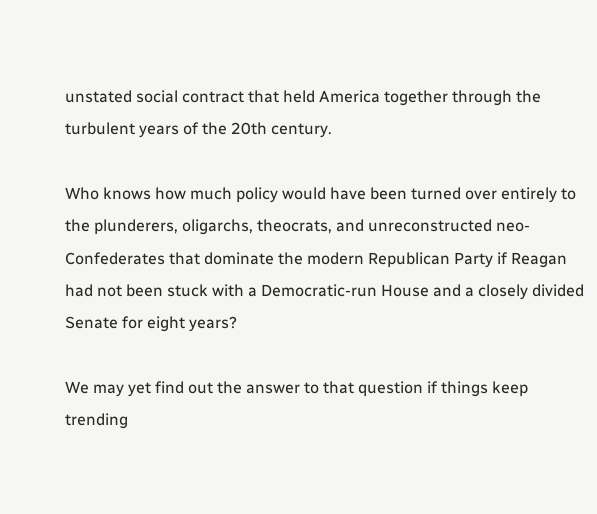unstated social contract that held America together through the turbulent years of the 20th century.

Who knows how much policy would have been turned over entirely to the plunderers, oligarchs, theocrats, and unreconstructed neo-Confederates that dominate the modern Republican Party if Reagan had not been stuck with a Democratic-run House and a closely divided Senate for eight years?

We may yet find out the answer to that question if things keep trending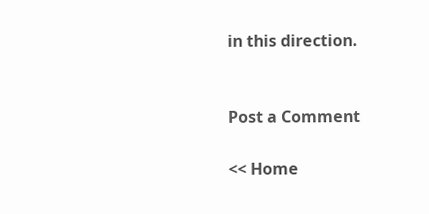in this direction.


Post a Comment

<< Home